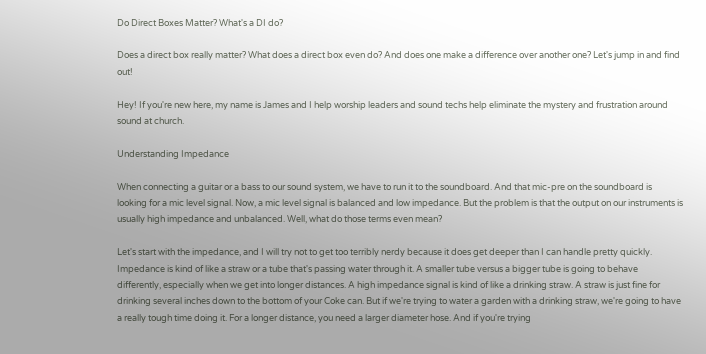Do Direct Boxes Matter? What's a DI do?

Does a direct box really matter? What does a direct box even do? And does one make a difference over another one? Let's jump in and find out!

Hey! If you're new here, my name is James and I help worship leaders and sound techs help eliminate the mystery and frustration around sound at church.

Understanding Impedance

When connecting a guitar or a bass to our sound system, we have to run it to the soundboard. And that mic-pre on the soundboard is looking for a mic level signal. Now, a mic level signal is balanced and low impedance. But the problem is that the output on our instruments is usually high impedance and unbalanced. Well, what do those terms even mean?

Let's start with the impedance, and I will try not to get too terribly nerdy because it does get deeper than I can handle pretty quickly. Impedance is kind of like a straw or a tube that's passing water through it. A smaller tube versus a bigger tube is going to behave differently, especially when we get into longer distances. A high impedance signal is kind of like a drinking straw. A straw is just fine for drinking several inches down to the bottom of your Coke can. But if we're trying to water a garden with a drinking straw, we're going to have a really tough time doing it. For a longer distance, you need a larger diameter hose. And if you're trying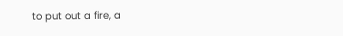to put out a fire, a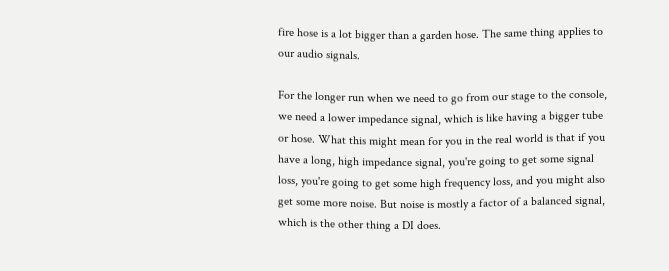fire hose is a lot bigger than a garden hose. The same thing applies to our audio signals.

For the longer run when we need to go from our stage to the console, we need a lower impedance signal, which is like having a bigger tube or hose. What this might mean for you in the real world is that if you have a long, high impedance signal, you're going to get some signal loss, you're going to get some high frequency loss, and you might also get some more noise. But noise is mostly a factor of a balanced signal, which is the other thing a DI does.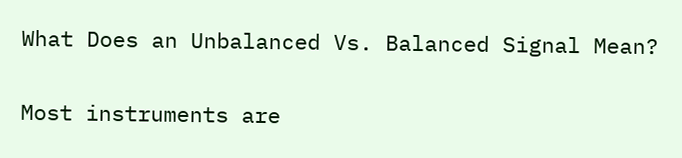What Does an Unbalanced Vs. Balanced Signal Mean?

Most instruments are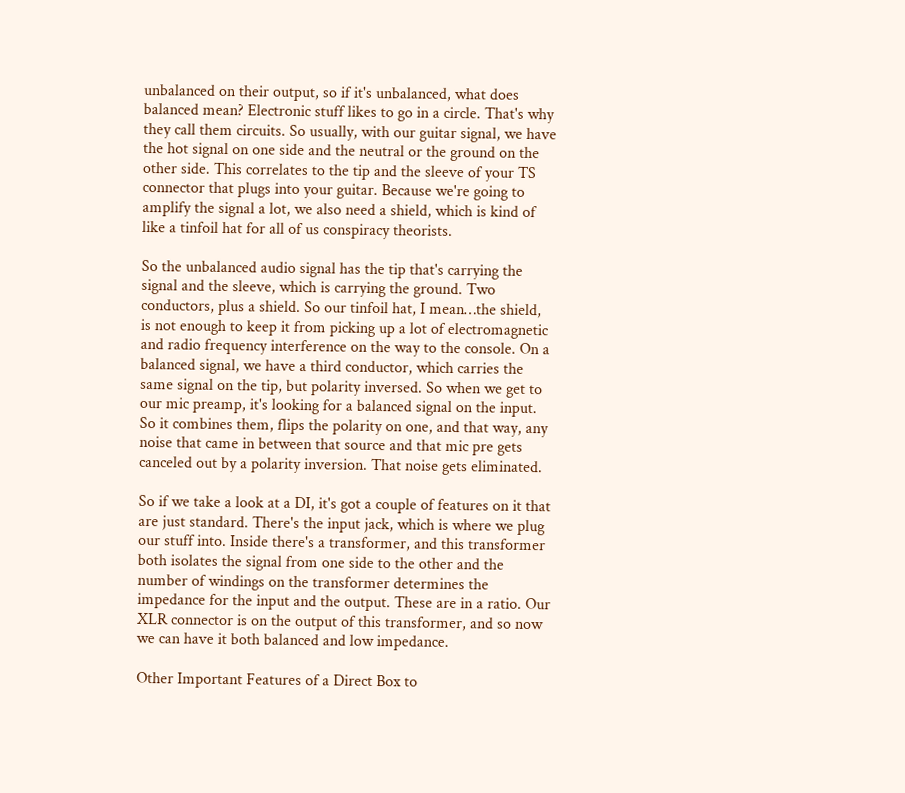unbalanced on their output, so if it's unbalanced, what does balanced mean? Electronic stuff likes to go in a circle. That's why they call them circuits. So usually, with our guitar signal, we have the hot signal on one side and the neutral or the ground on the other side. This correlates to the tip and the sleeve of your TS connector that plugs into your guitar. Because we're going to amplify the signal a lot, we also need a shield, which is kind of like a tinfoil hat for all of us conspiracy theorists.

So the unbalanced audio signal has the tip that's carrying the signal and the sleeve, which is carrying the ground. Two conductors, plus a shield. So our tinfoil hat, I mean…the shield, is not enough to keep it from picking up a lot of electromagnetic and radio frequency interference on the way to the console. On a balanced signal, we have a third conductor, which carries the same signal on the tip, but polarity inversed. So when we get to our mic preamp, it's looking for a balanced signal on the input. So it combines them, flips the polarity on one, and that way, any noise that came in between that source and that mic pre gets canceled out by a polarity inversion. That noise gets eliminated.

So if we take a look at a DI, it's got a couple of features on it that are just standard. There's the input jack, which is where we plug our stuff into. Inside there's a transformer, and this transformer both isolates the signal from one side to the other and the number of windings on the transformer determines the impedance for the input and the output. These are in a ratio. Our XLR connector is on the output of this transformer, and so now we can have it both balanced and low impedance.

Other Important Features of a Direct Box to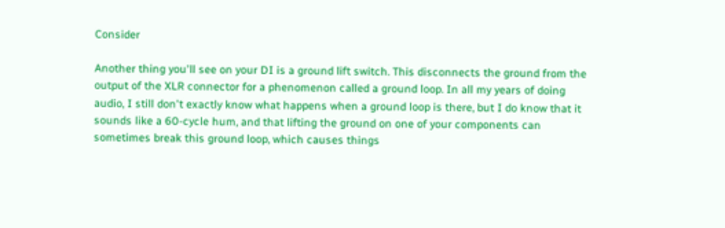Consider

Another thing you'll see on your DI is a ground lift switch. This disconnects the ground from the output of the XLR connector for a phenomenon called a ground loop. In all my years of doing audio, I still don't exactly know what happens when a ground loop is there, but I do know that it sounds like a 60-cycle hum, and that lifting the ground on one of your components can sometimes break this ground loop, which causes things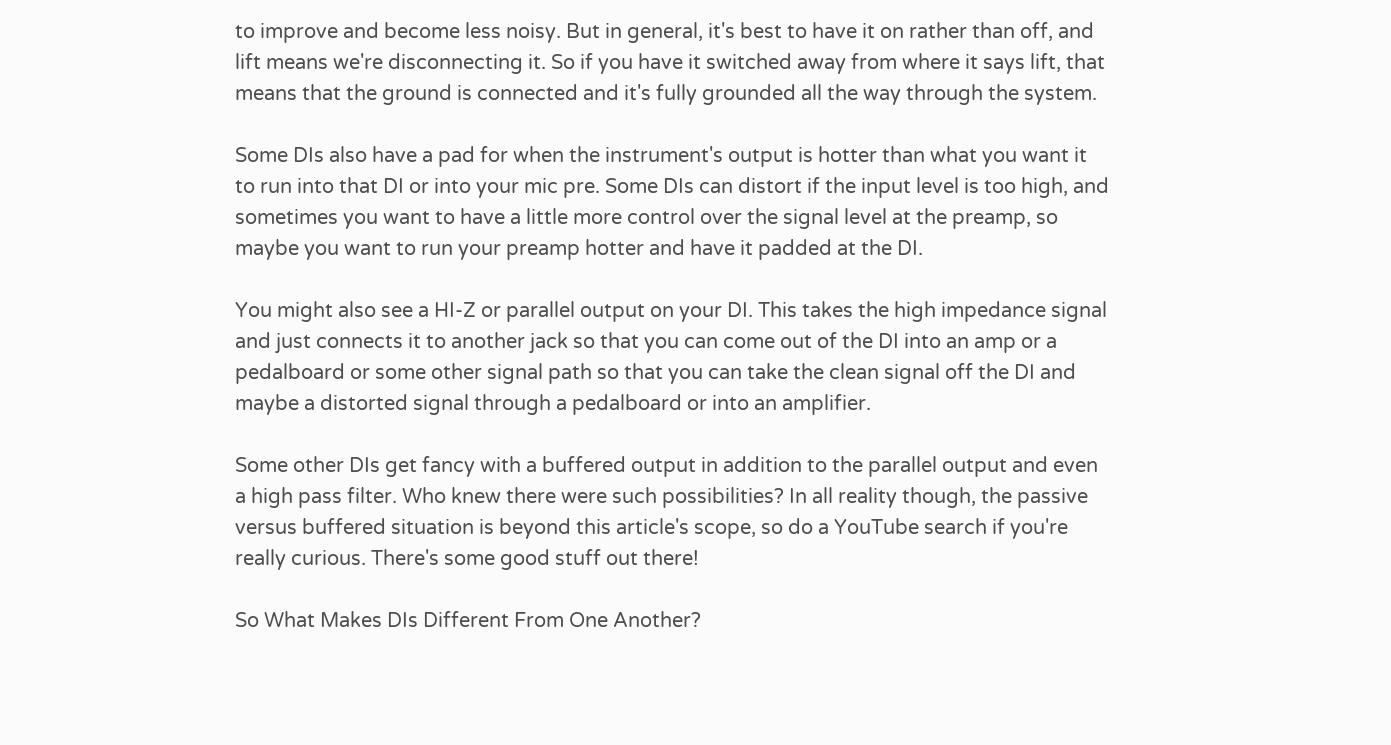to improve and become less noisy. But in general, it's best to have it on rather than off, and lift means we're disconnecting it. So if you have it switched away from where it says lift, that means that the ground is connected and it's fully grounded all the way through the system.

Some DIs also have a pad for when the instrument's output is hotter than what you want it to run into that DI or into your mic pre. Some DIs can distort if the input level is too high, and sometimes you want to have a little more control over the signal level at the preamp, so maybe you want to run your preamp hotter and have it padded at the DI.

You might also see a HI-Z or parallel output on your DI. This takes the high impedance signal and just connects it to another jack so that you can come out of the DI into an amp or a pedalboard or some other signal path so that you can take the clean signal off the DI and maybe a distorted signal through a pedalboard or into an amplifier.

Some other DIs get fancy with a buffered output in addition to the parallel output and even a high pass filter. Who knew there were such possibilities? In all reality though, the passive versus buffered situation is beyond this article's scope, so do a YouTube search if you're really curious. There's some good stuff out there!

So What Makes DIs Different From One Another?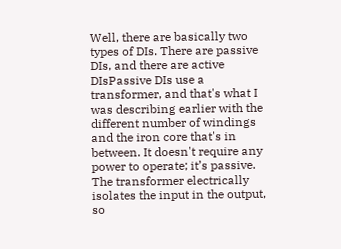Well, there are basically two types of DIs. There are passive DIs, and there are active DIsPassive DIs use a transformer, and that's what I was describing earlier with the different number of windings and the iron core that's in between. It doesn't require any power to operate; it’s passive. The transformer electrically isolates the input in the output, so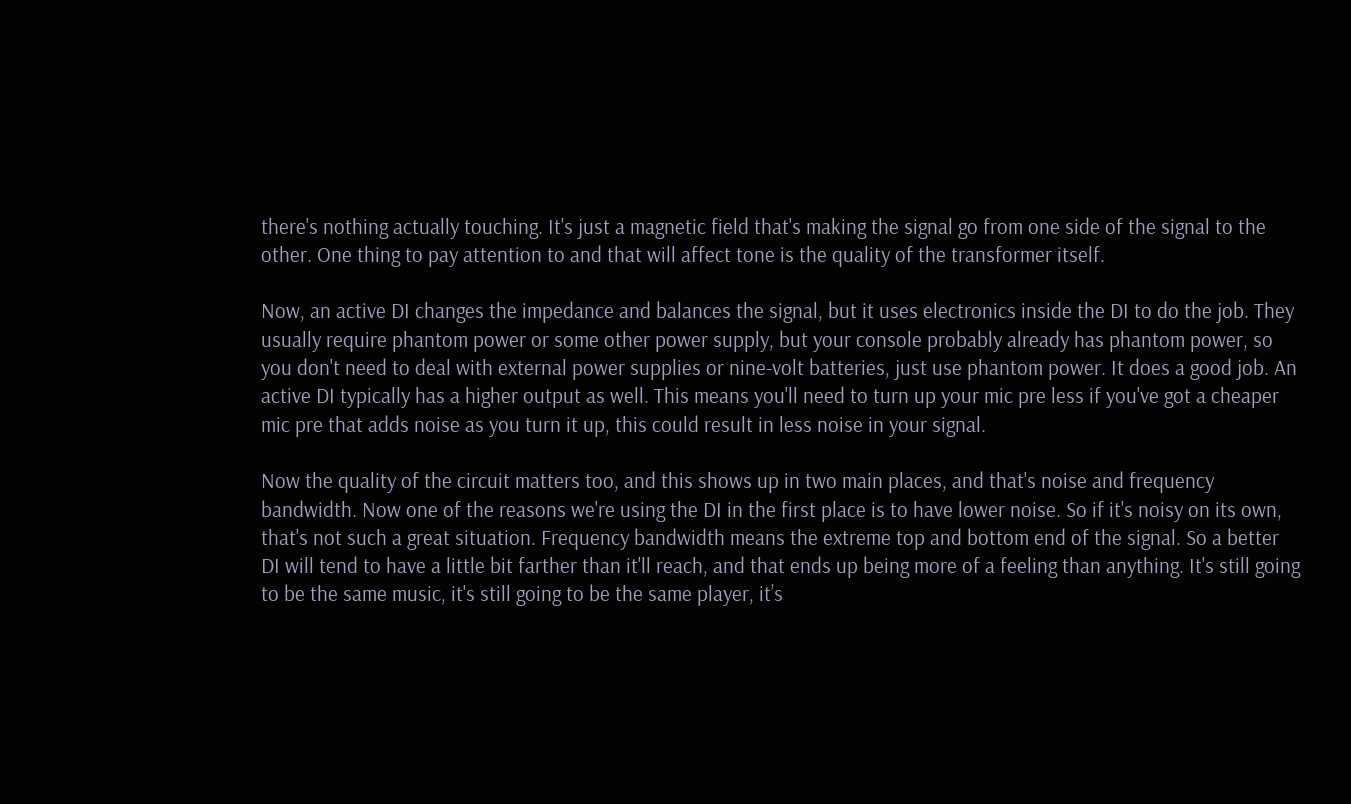there's nothing actually touching. It's just a magnetic field that's making the signal go from one side of the signal to the other. One thing to pay attention to and that will affect tone is the quality of the transformer itself.

Now, an active DI changes the impedance and balances the signal, but it uses electronics inside the DI to do the job. They usually require phantom power or some other power supply, but your console probably already has phantom power, so you don't need to deal with external power supplies or nine-volt batteries, just use phantom power. It does a good job. An active DI typically has a higher output as well. This means you'll need to turn up your mic pre less if you've got a cheaper mic pre that adds noise as you turn it up, this could result in less noise in your signal.

Now the quality of the circuit matters too, and this shows up in two main places, and that's noise and frequency bandwidth. Now one of the reasons we're using the DI in the first place is to have lower noise. So if it's noisy on its own, that's not such a great situation. Frequency bandwidth means the extreme top and bottom end of the signal. So a better DI will tend to have a little bit farther than it'll reach, and that ends up being more of a feeling than anything. It's still going to be the same music, it's still going to be the same player, it’s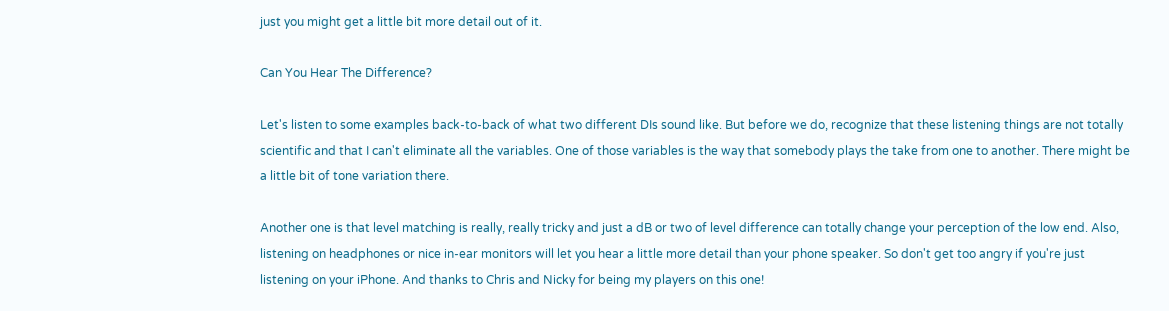just you might get a little bit more detail out of it.

Can You Hear The Difference?

Let's listen to some examples back-to-back of what two different DIs sound like. But before we do, recognize that these listening things are not totally scientific and that I can't eliminate all the variables. One of those variables is the way that somebody plays the take from one to another. There might be a little bit of tone variation there.

Another one is that level matching is really, really tricky and just a dB or two of level difference can totally change your perception of the low end. Also, listening on headphones or nice in-ear monitors will let you hear a little more detail than your phone speaker. So don't get too angry if you're just listening on your iPhone. And thanks to Chris and Nicky for being my players on this one!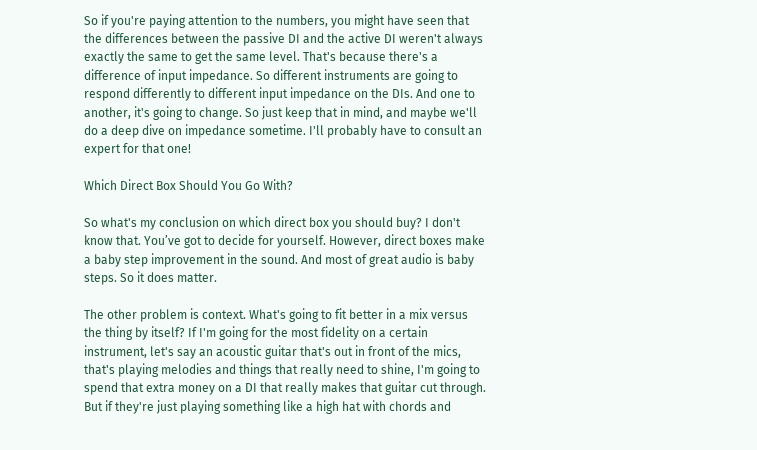So if you're paying attention to the numbers, you might have seen that the differences between the passive DI and the active DI weren't always exactly the same to get the same level. That's because there's a difference of input impedance. So different instruments are going to respond differently to different input impedance on the DIs. And one to another, it's going to change. So just keep that in mind, and maybe we'll do a deep dive on impedance sometime. I'll probably have to consult an expert for that one!

Which Direct Box Should You Go With?

So what's my conclusion on which direct box you should buy? I don't know that. You’ve got to decide for yourself. However, direct boxes make a baby step improvement in the sound. And most of great audio is baby steps. So it does matter.

The other problem is context. What's going to fit better in a mix versus the thing by itself? If I'm going for the most fidelity on a certain instrument, let's say an acoustic guitar that's out in front of the mics, that's playing melodies and things that really need to shine, I'm going to spend that extra money on a DI that really makes that guitar cut through. But if they're just playing something like a high hat with chords and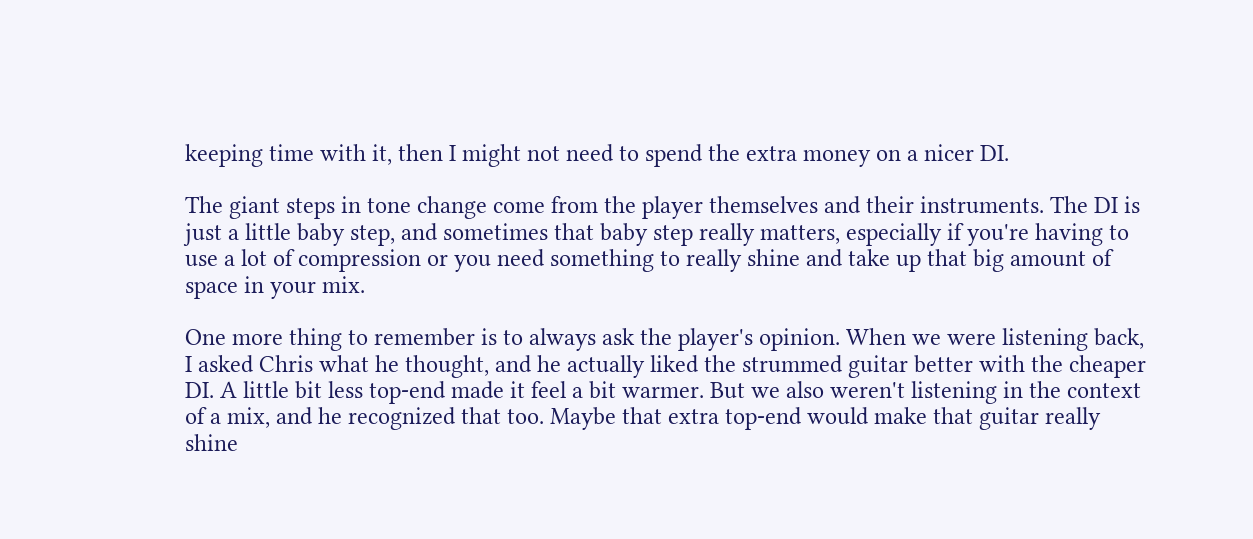keeping time with it, then I might not need to spend the extra money on a nicer DI.

The giant steps in tone change come from the player themselves and their instruments. The DI is just a little baby step, and sometimes that baby step really matters, especially if you're having to use a lot of compression or you need something to really shine and take up that big amount of space in your mix.

One more thing to remember is to always ask the player's opinion. When we were listening back, I asked Chris what he thought, and he actually liked the strummed guitar better with the cheaper DI. A little bit less top-end made it feel a bit warmer. But we also weren't listening in the context of a mix, and he recognized that too. Maybe that extra top-end would make that guitar really shine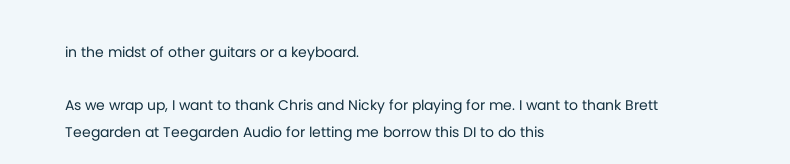in the midst of other guitars or a keyboard.

As we wrap up, I want to thank Chris and Nicky for playing for me. I want to thank Brett Teegarden at Teegarden Audio for letting me borrow this DI to do this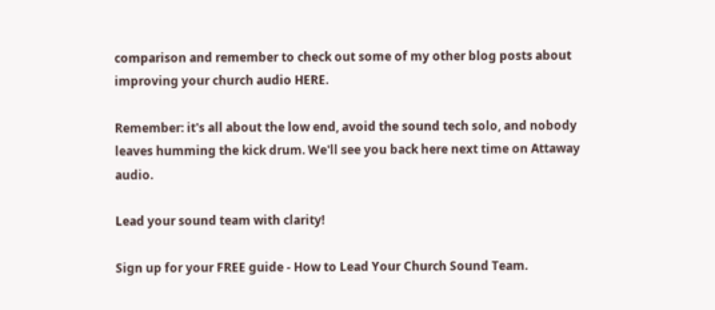comparison and remember to check out some of my other blog posts about improving your church audio HERE.

Remember: it's all about the low end, avoid the sound tech solo, and nobody leaves humming the kick drum. We'll see you back here next time on Attaway audio.

Lead your sound team with clarity!

Sign up for your FREE guide - How to Lead Your Church Sound Team.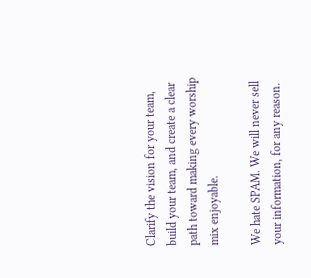Clarify the vision for your team, build your team, and create a clear path toward making every worship mix enjoyable.

We hate SPAM. We will never sell your information, for any reason.